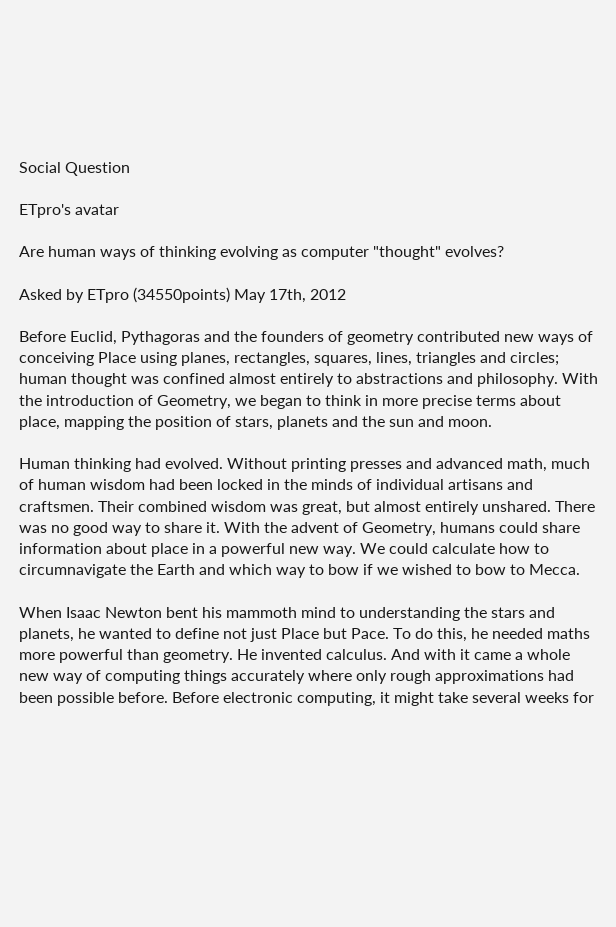Social Question

ETpro's avatar

Are human ways of thinking evolving as computer "thought" evolves?

Asked by ETpro (34550points) May 17th, 2012

Before Euclid, Pythagoras and the founders of geometry contributed new ways of conceiving Place using planes, rectangles, squares, lines, triangles and circles; human thought was confined almost entirely to abstractions and philosophy. With the introduction of Geometry, we began to think in more precise terms about place, mapping the position of stars, planets and the sun and moon.

Human thinking had evolved. Without printing presses and advanced math, much of human wisdom had been locked in the minds of individual artisans and craftsmen. Their combined wisdom was great, but almost entirely unshared. There was no good way to share it. With the advent of Geometry, humans could share information about place in a powerful new way. We could calculate how to circumnavigate the Earth and which way to bow if we wished to bow to Mecca.

When Isaac Newton bent his mammoth mind to understanding the stars and planets, he wanted to define not just Place but Pace. To do this, he needed maths more powerful than geometry. He invented calculus. And with it came a whole new way of computing things accurately where only rough approximations had been possible before. Before electronic computing, it might take several weeks for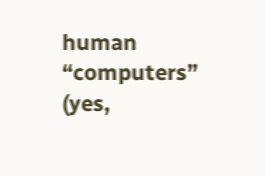human “computers” (yes,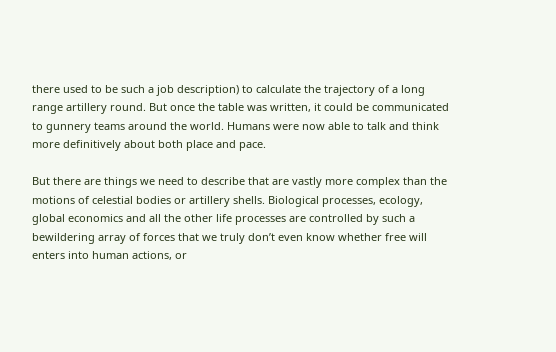there used to be such a job description) to calculate the trajectory of a long range artillery round. But once the table was written, it could be communicated to gunnery teams around the world. Humans were now able to talk and think more definitively about both place and pace.

But there are things we need to describe that are vastly more complex than the motions of celestial bodies or artillery shells. Biological processes, ecology, global economics and all the other life processes are controlled by such a bewildering array of forces that we truly don’t even know whether free will enters into human actions, or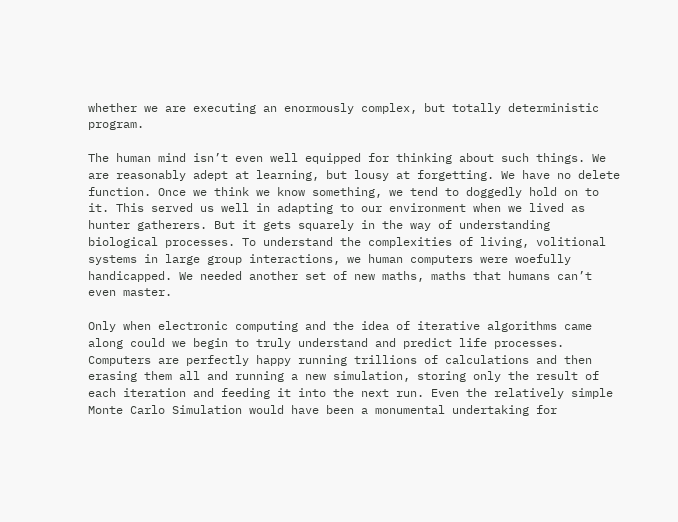whether we are executing an enormously complex, but totally deterministic program.

The human mind isn’t even well equipped for thinking about such things. We are reasonably adept at learning, but lousy at forgetting. We have no delete function. Once we think we know something, we tend to doggedly hold on to it. This served us well in adapting to our environment when we lived as hunter gatherers. But it gets squarely in the way of understanding biological processes. To understand the complexities of living, volitional systems in large group interactions, we human computers were woefully handicapped. We needed another set of new maths, maths that humans can’t even master.

Only when electronic computing and the idea of iterative algorithms came along could we begin to truly understand and predict life processes. Computers are perfectly happy running trillions of calculations and then erasing them all and running a new simulation, storing only the result of each iteration and feeding it into the next run. Even the relatively simple Monte Carlo Simulation would have been a monumental undertaking for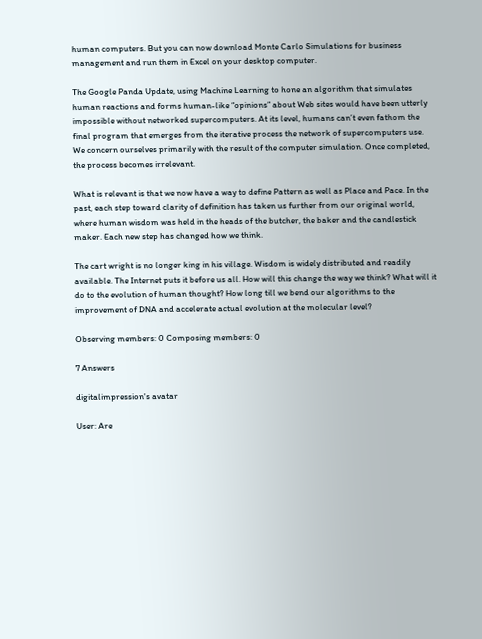human computers. But you can now download Monte Carlo Simulations for business management and run them in Excel on your desktop computer.

The Google Panda Update, using Machine Learning to hone an algorithm that simulates human reactions and forms human-like “opinions” about Web sites would have been utterly impossible without networked supercomputers. At its level, humans can’t even fathom the final program that emerges from the iterative process the network of supercomputers use. We concern ourselves primarily with the result of the computer simulation. Once completed, the process becomes irrelevant.

What is relevant is that we now have a way to define Pattern as well as Place and Pace. In the past, each step toward clarity of definition has taken us further from our original world, where human wisdom was held in the heads of the butcher, the baker and the candlestick maker. Each new step has changed how we think.

The cart wright is no longer king in his village. Wisdom is widely distributed and readily available. The Internet puts it before us all. How will this change the way we think? What will it do to the evolution of human thought? How long till we bend our algorithms to the improvement of DNA and accelerate actual evolution at the molecular level?

Observing members: 0 Composing members: 0

7 Answers

digitalimpression's avatar

User: Are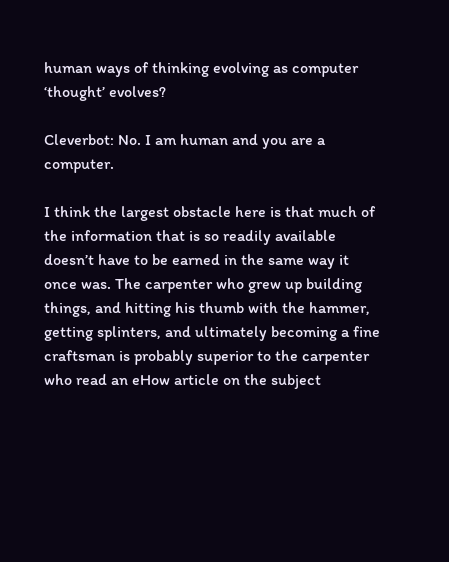human ways of thinking evolving as computer ‘thought’ evolves?

Cleverbot: No. I am human and you are a computer.

I think the largest obstacle here is that much of the information that is so readily available doesn’t have to be earned in the same way it once was. The carpenter who grew up building things, and hitting his thumb with the hammer, getting splinters, and ultimately becoming a fine craftsman is probably superior to the carpenter who read an eHow article on the subject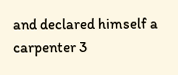and declared himself a carpenter 3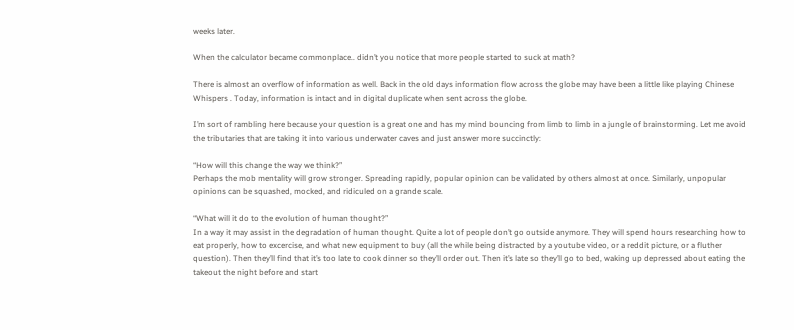weeks later.

When the calculator became commonplace.. didn’t you notice that more people started to suck at math?

There is almost an overflow of information as well. Back in the old days information flow across the globe may have been a little like playing Chinese Whispers . Today, information is intact and in digital duplicate when sent across the globe.

I’m sort of rambling here because your question is a great one and has my mind bouncing from limb to limb in a jungle of brainstorming. Let me avoid the tributaries that are taking it into various underwater caves and just answer more succinctly:

“How will this change the way we think?”
Perhaps the mob mentality will grow stronger. Spreading rapidly, popular opinion can be validated by others almost at once. Similarly, unpopular opinions can be squashed, mocked, and ridiculed on a grande scale.

“What will it do to the evolution of human thought?”
In a way it may assist in the degradation of human thought. Quite a lot of people don’t go outside anymore. They will spend hours researching how to eat properly, how to excercise, and what new equipment to buy (all the while being distracted by a youtube video, or a reddit picture, or a fluther question). Then they’ll find that it’s too late to cook dinner so they’ll order out. Then it’s late so they’ll go to bed, waking up depressed about eating the takeout the night before and start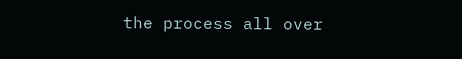the process all over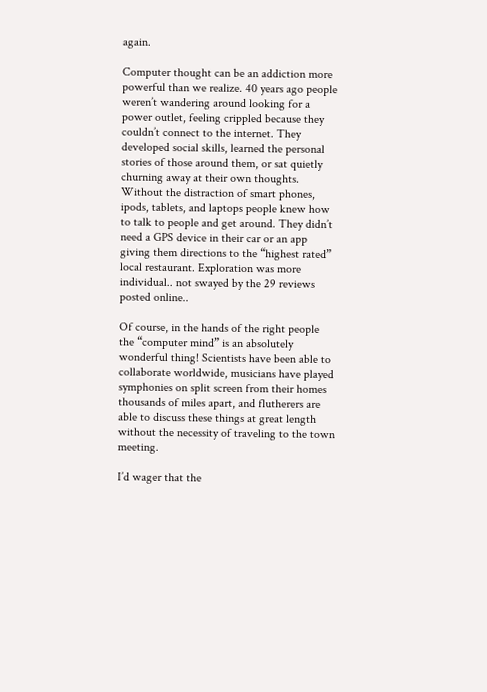again.

Computer thought can be an addiction more powerful than we realize. 40 years ago people weren’t wandering around looking for a power outlet, feeling crippled because they couldn’t connect to the internet. They developed social skills, learned the personal stories of those around them, or sat quietly churning away at their own thoughts. Without the distraction of smart phones, ipods, tablets, and laptops people knew how to talk to people and get around. They didn’t need a GPS device in their car or an app giving them directions to the “highest rated” local restaurant. Exploration was more individual.. not swayed by the 29 reviews posted online..

Of course, in the hands of the right people the “computer mind” is an absolutely wonderful thing! Scientists have been able to collaborate worldwide, musicians have played symphonies on split screen from their homes thousands of miles apart, and flutherers are able to discuss these things at great length without the necessity of traveling to the town meeting.

I’d wager that the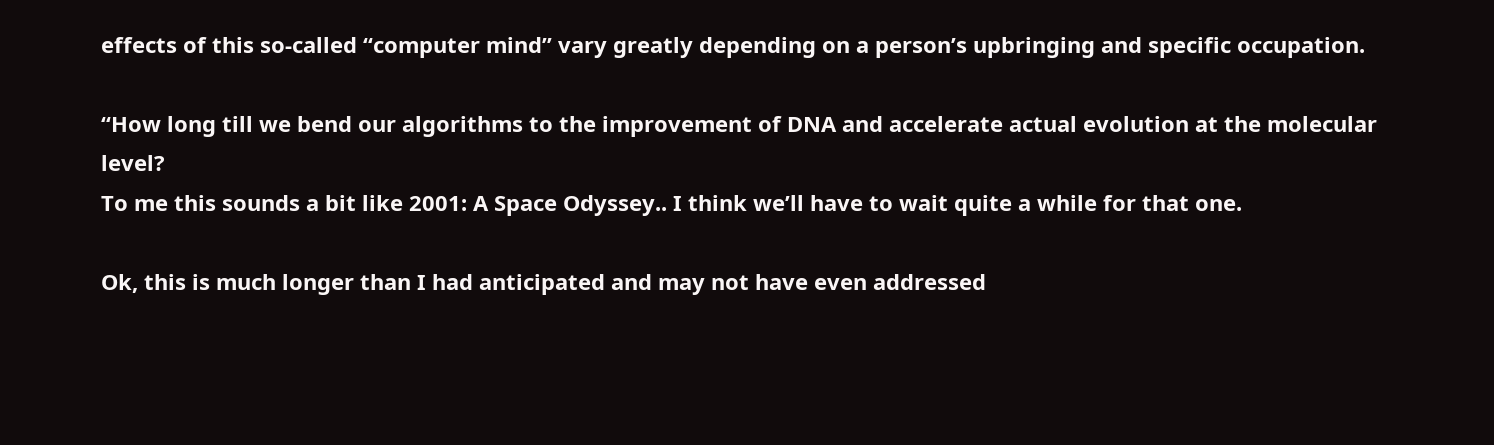effects of this so-called “computer mind” vary greatly depending on a person’s upbringing and specific occupation.

“How long till we bend our algorithms to the improvement of DNA and accelerate actual evolution at the molecular level?
To me this sounds a bit like 2001: A Space Odyssey.. I think we’ll have to wait quite a while for that one.

Ok, this is much longer than I had anticipated and may not have even addressed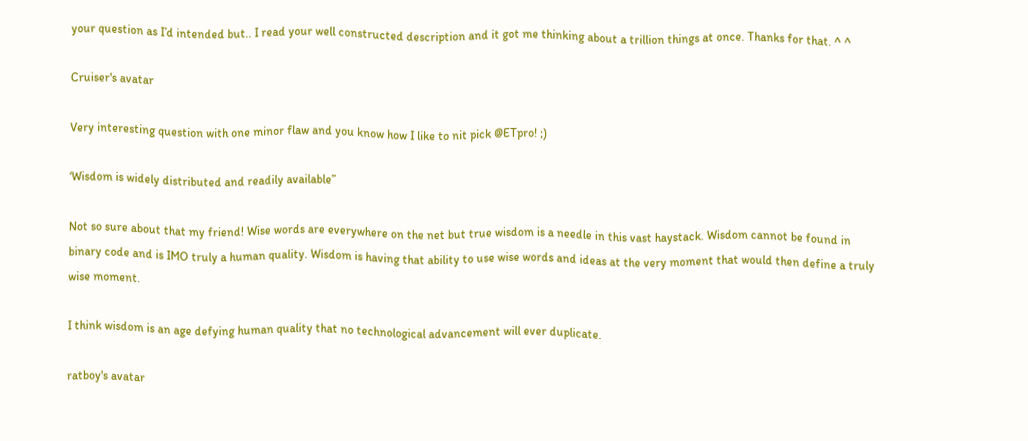your question as I’d intended but.. I read your well constructed description and it got me thinking about a trillion things at once. Thanks for that. ^ ^

Cruiser's avatar

Very interesting question with one minor flaw and you know how I like to nit pick @ETpro! ;)

‘Wisdom is widely distributed and readily available”

Not so sure about that my friend! Wise words are everywhere on the net but true wisdom is a needle in this vast haystack. Wisdom cannot be found in binary code and is IMO truly a human quality. Wisdom is having that ability to use wise words and ideas at the very moment that would then define a truly wise moment.

I think wisdom is an age defying human quality that no technological advancement will ever duplicate.

ratboy's avatar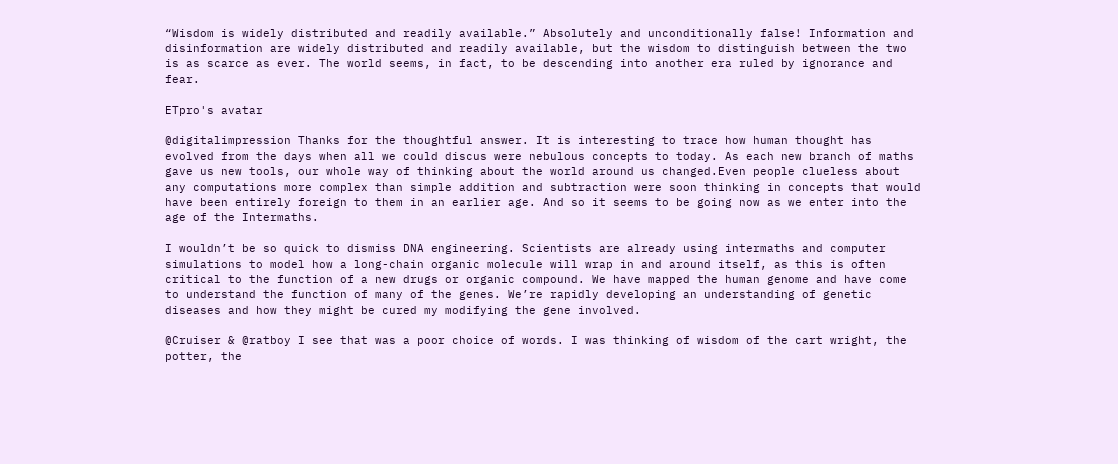“Wisdom is widely distributed and readily available.” Absolutely and unconditionally false! Information and disinformation are widely distributed and readily available, but the wisdom to distinguish between the two is as scarce as ever. The world seems, in fact, to be descending into another era ruled by ignorance and fear.

ETpro's avatar

@digitalimpression Thanks for the thoughtful answer. It is interesting to trace how human thought has evolved from the days when all we could discus were nebulous concepts to today. As each new branch of maths gave us new tools, our whole way of thinking about the world around us changed.Even people clueless about any computations more complex than simple addition and subtraction were soon thinking in concepts that would have been entirely foreign to them in an earlier age. And so it seems to be going now as we enter into the age of the Intermaths.

I wouldn’t be so quick to dismiss DNA engineering. Scientists are already using intermaths and computer simulations to model how a long-chain organic molecule will wrap in and around itself, as this is often critical to the function of a new drugs or organic compound. We have mapped the human genome and have come to understand the function of many of the genes. We’re rapidly developing an understanding of genetic diseases and how they might be cured my modifying the gene involved.

@Cruiser & @ratboy I see that was a poor choice of words. I was thinking of wisdom of the cart wright, the potter, the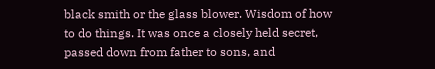black smith or the glass blower. Wisdom of how to do things. It was once a closely held secret, passed down from father to sons, and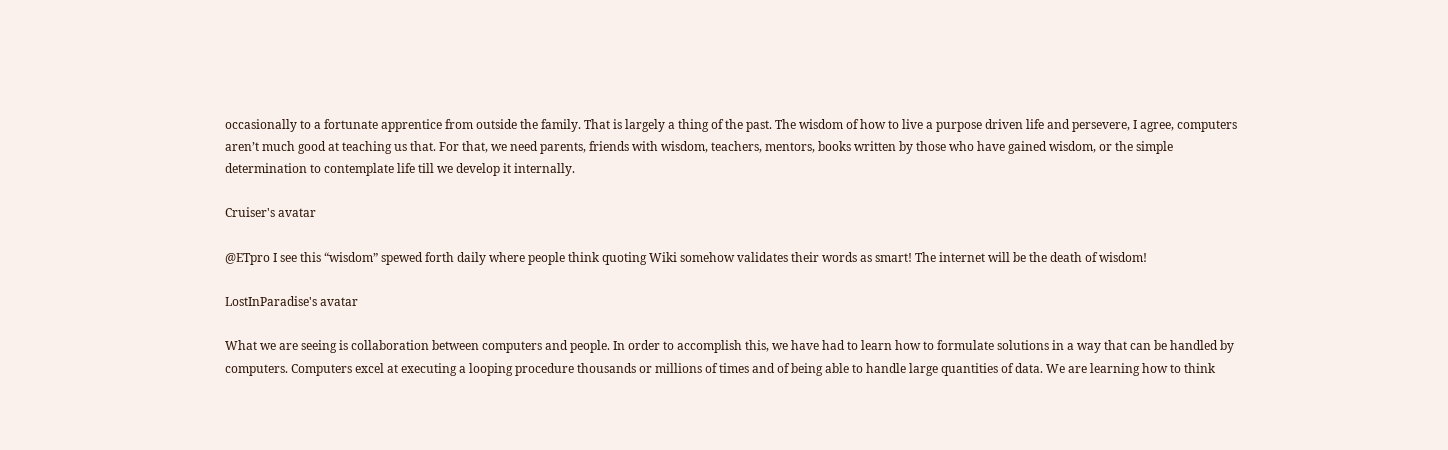occasionally to a fortunate apprentice from outside the family. That is largely a thing of the past. The wisdom of how to live a purpose driven life and persevere, I agree, computers aren’t much good at teaching us that. For that, we need parents, friends with wisdom, teachers, mentors, books written by those who have gained wisdom, or the simple determination to contemplate life till we develop it internally.

Cruiser's avatar

@ETpro I see this “wisdom” spewed forth daily where people think quoting Wiki somehow validates their words as smart! The internet will be the death of wisdom!

LostInParadise's avatar

What we are seeing is collaboration between computers and people. In order to accomplish this, we have had to learn how to formulate solutions in a way that can be handled by computers. Computers excel at executing a looping procedure thousands or millions of times and of being able to handle large quantities of data. We are learning how to think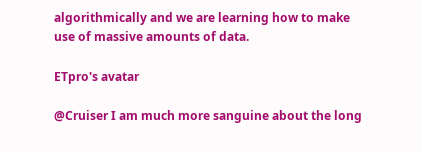algorithmically and we are learning how to make use of massive amounts of data.

ETpro's avatar

@Cruiser I am much more sanguine about the long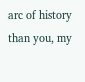arc of history than you, my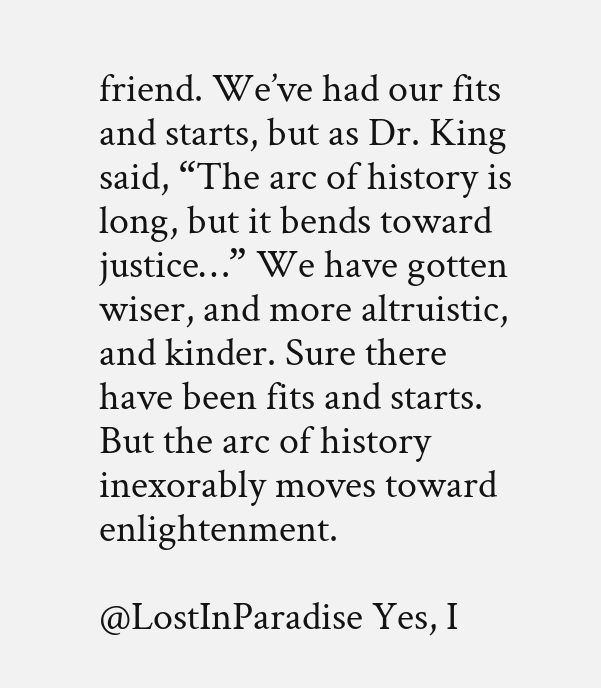friend. We’ve had our fits and starts, but as Dr. King said, “The arc of history is long, but it bends toward justice…” We have gotten wiser, and more altruistic, and kinder. Sure there have been fits and starts. But the arc of history inexorably moves toward enlightenment.

@LostInParadise Yes, I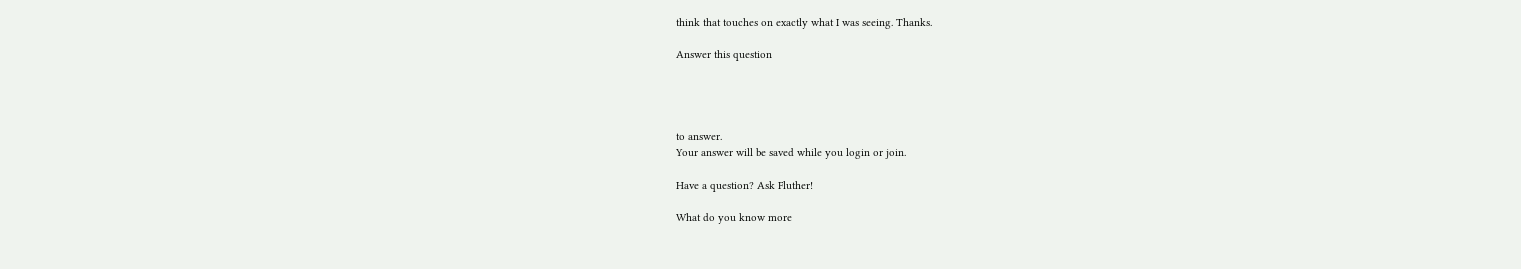think that touches on exactly what I was seeing. Thanks.

Answer this question




to answer.
Your answer will be saved while you login or join.

Have a question? Ask Fluther!

What do you know more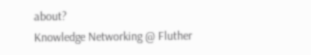about?
Knowledge Networking @ Fluther